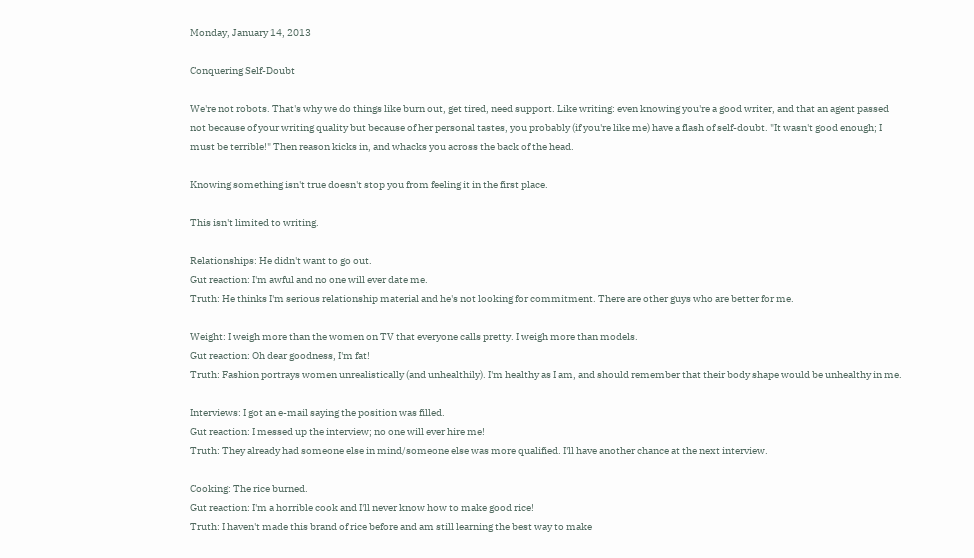Monday, January 14, 2013

Conquering Self-Doubt

We're not robots. That's why we do things like burn out, get tired, need support. Like writing: even knowing you're a good writer, and that an agent passed not because of your writing quality but because of her personal tastes, you probably (if you're like me) have a flash of self-doubt. "It wasn't good enough; I must be terrible!" Then reason kicks in, and whacks you across the back of the head.

Knowing something isn't true doesn't stop you from feeling it in the first place.

This isn't limited to writing.

Relationships: He didn't want to go out.
Gut reaction: I'm awful and no one will ever date me.
Truth: He thinks I'm serious relationship material and he's not looking for commitment. There are other guys who are better for me.

Weight: I weigh more than the women on TV that everyone calls pretty. I weigh more than models.
Gut reaction: Oh dear goodness, I'm fat!
Truth: Fashion portrays women unrealistically (and unhealthily). I'm healthy as I am, and should remember that their body shape would be unhealthy in me.

Interviews: I got an e-mail saying the position was filled.
Gut reaction: I messed up the interview; no one will ever hire me!
Truth: They already had someone else in mind/someone else was more qualified. I'll have another chance at the next interview.

Cooking: The rice burned.
Gut reaction: I'm a horrible cook and I'll never know how to make good rice!
Truth: I haven't made this brand of rice before and am still learning the best way to make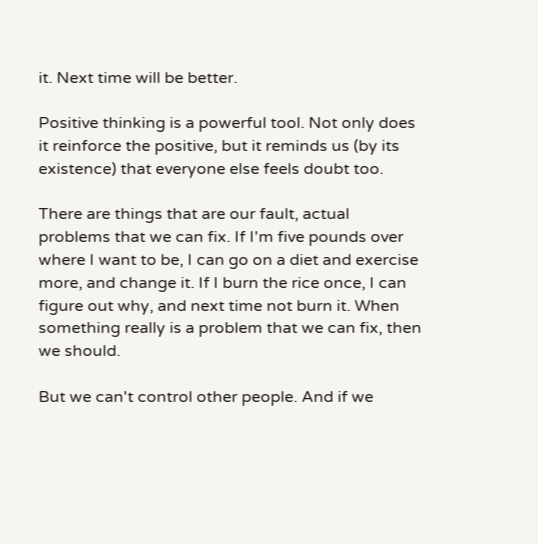it. Next time will be better.

Positive thinking is a powerful tool. Not only does it reinforce the positive, but it reminds us (by its existence) that everyone else feels doubt too.

There are things that are our fault, actual problems that we can fix. If I'm five pounds over where I want to be, I can go on a diet and exercise more, and change it. If I burn the rice once, I can figure out why, and next time not burn it. When something really is a problem that we can fix, then we should.

But we can't control other people. And if we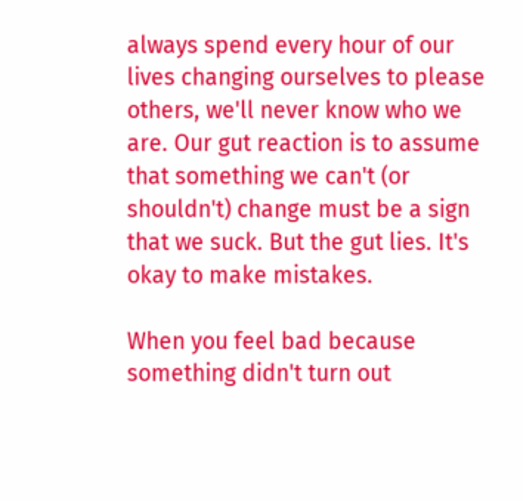always spend every hour of our lives changing ourselves to please others, we'll never know who we are. Our gut reaction is to assume that something we can't (or shouldn't) change must be a sign that we suck. But the gut lies. It's okay to make mistakes.

When you feel bad because something didn't turn out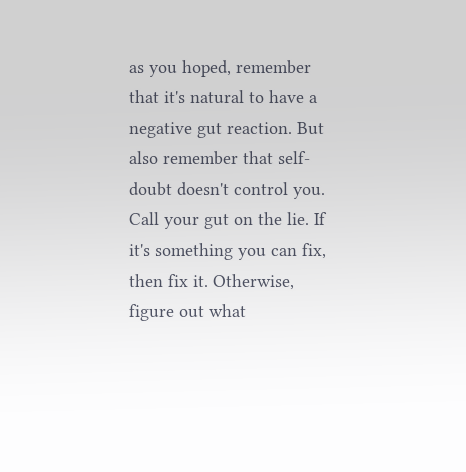as you hoped, remember that it's natural to have a negative gut reaction. But also remember that self-doubt doesn't control you. Call your gut on the lie. If it's something you can fix, then fix it. Otherwise, figure out what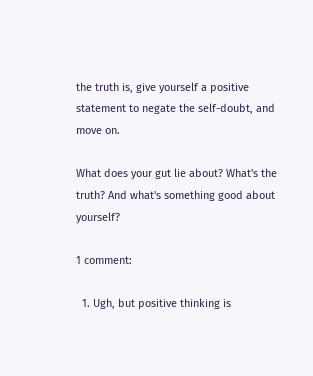the truth is, give yourself a positive statement to negate the self-doubt, and move on.

What does your gut lie about? What's the truth? And what's something good about yourself?

1 comment:

  1. Ugh, but positive thinking is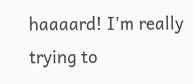haaaard! I'm really trying to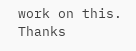work on this. Thanks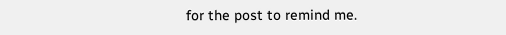for the post to remind me.